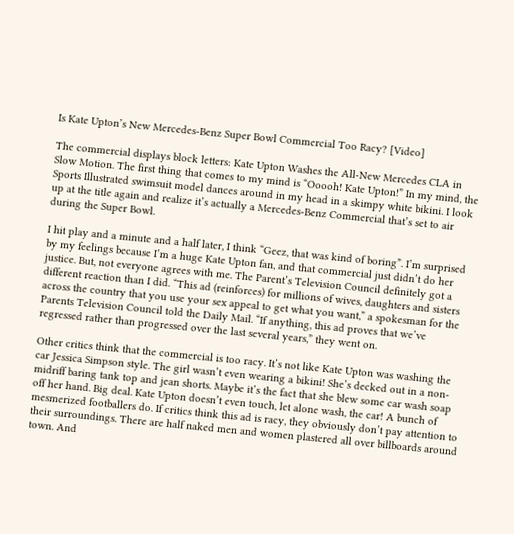Is Kate Upton’s New Mercedes-Benz Super Bowl Commercial Too Racy? [Video]

The commercial displays block letters: Kate Upton Washes the All-New Mercedes CLA in Slow Motion. The first thing that comes to my mind is “Ooooh! Kate Upton!” In my mind, the Sports Illustrated swimsuit model dances around in my head in a skimpy white bikini. I look up at the title again and realize it’s actually a Mercedes-Benz Commercial that’s set to air during the Super Bowl.

I hit play and a minute and a half later, I think “Geez, that was kind of boring”. I’m surprised by my feelings because I’m a huge Kate Upton fan, and that commercial just didn’t do her justice. But, not everyone agrees with me. The Parent’s Television Council definitely got a different reaction than I did. “This ad (reinforces) for millions of wives, daughters and sisters across the country that you use your sex appeal to get what you want,” a spokesman for the Parents Television Council told the Daily Mail. “If anything, this ad proves that we’ve regressed rather than progressed over the last several years,” they went on.

Other critics think that the commercial is too racy. It’s not like Kate Upton was washing the car Jessica Simpson style. The girl wasn’t even wearing a bikini! She’s decked out in a non-midriff baring tank top and jean shorts. Maybe it’s the fact that she blew some car wash soap off her hand. Big deal. Kate Upton doesn’t even touch, let alone wash, the car! A bunch of mesmerized footballers do. If critics think this ad is racy, they obviously don’t pay attention to their surroundings. There are half naked men and women plastered all over billboards around town. And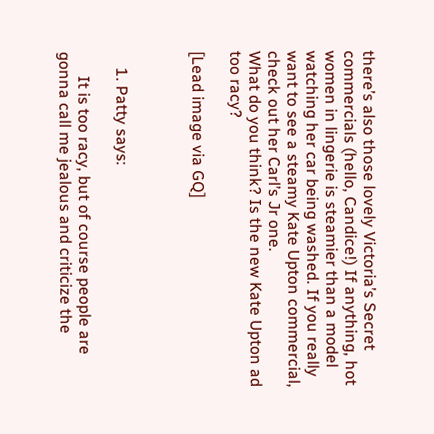there’s also those lovely Victoria’s Secret commercials (hello, Candice!) If anything, hot women in lingerie is steamier than a model watching her car being washed. If you really want to see a steamy Kate Upton commercial, check out her Carl’s Jr one.
What do you think? Is the new Kate Upton ad too racy?

[Lead image via GQ]



    1. Patty says:

      It is too racy, but of course people are gonna call me jealous and criticize the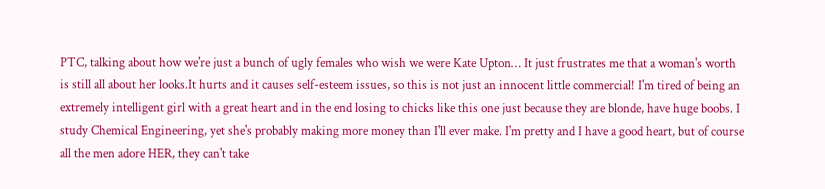PTC, talking about how we're just a bunch of ugly females who wish we were Kate Upton… It just frustrates me that a woman's worth is still all about her looks.It hurts and it causes self-esteem issues, so this is not just an innocent little commercial! I'm tired of being an extremely intelligent girl with a great heart and in the end losing to chicks like this one just because they are blonde, have huge boobs. I study Chemical Engineering, yet she's probably making more money than I'll ever make. I'm pretty and I have a good heart, but of course all the men adore HER, they can't take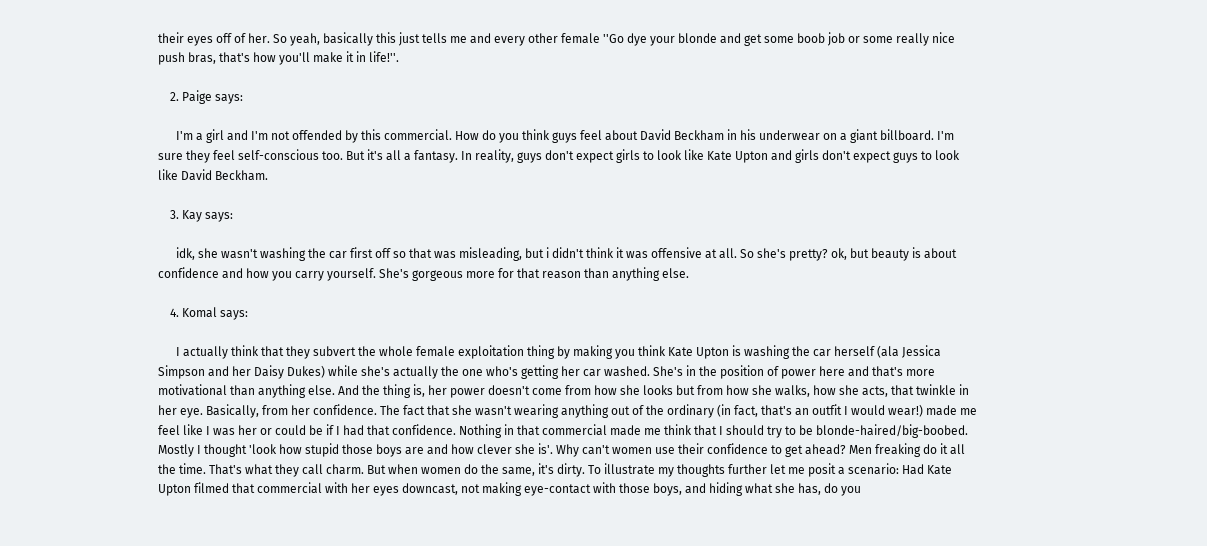their eyes off of her. So yeah, basically this just tells me and every other female ''Go dye your blonde and get some boob job or some really nice push bras, that's how you'll make it in life!''.

    2. Paige says:

      I'm a girl and I'm not offended by this commercial. How do you think guys feel about David Beckham in his underwear on a giant billboard. I'm sure they feel self-conscious too. But it's all a fantasy. In reality, guys don't expect girls to look like Kate Upton and girls don't expect guys to look like David Beckham.

    3. Kay says:

      idk, she wasn't washing the car first off so that was misleading, but i didn't think it was offensive at all. So she's pretty? ok, but beauty is about confidence and how you carry yourself. She's gorgeous more for that reason than anything else.

    4. Komal says:

      I actually think that they subvert the whole female exploitation thing by making you think Kate Upton is washing the car herself (ala Jessica Simpson and her Daisy Dukes) while she's actually the one who's getting her car washed. She's in the position of power here and that's more motivational than anything else. And the thing is, her power doesn't come from how she looks but from how she walks, how she acts, that twinkle in her eye. Basically, from her confidence. The fact that she wasn't wearing anything out of the ordinary (in fact, that's an outfit I would wear!) made me feel like I was her or could be if I had that confidence. Nothing in that commercial made me think that I should try to be blonde-haired/big-boobed. Mostly I thought 'look how stupid those boys are and how clever she is'. Why can't women use their confidence to get ahead? Men freaking do it all the time. That's what they call charm. But when women do the same, it's dirty. To illustrate my thoughts further let me posit a scenario: Had Kate Upton filmed that commercial with her eyes downcast, not making eye-contact with those boys, and hiding what she has, do you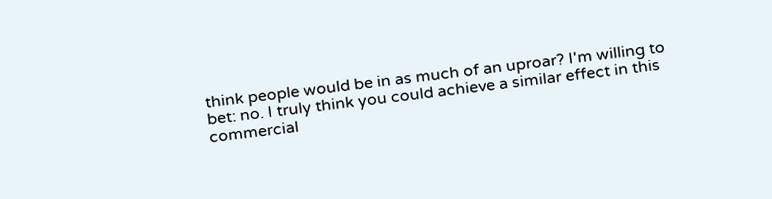think people would be in as much of an uproar? I'm willing to bet: no. I truly think you could achieve a similar effect in this commercial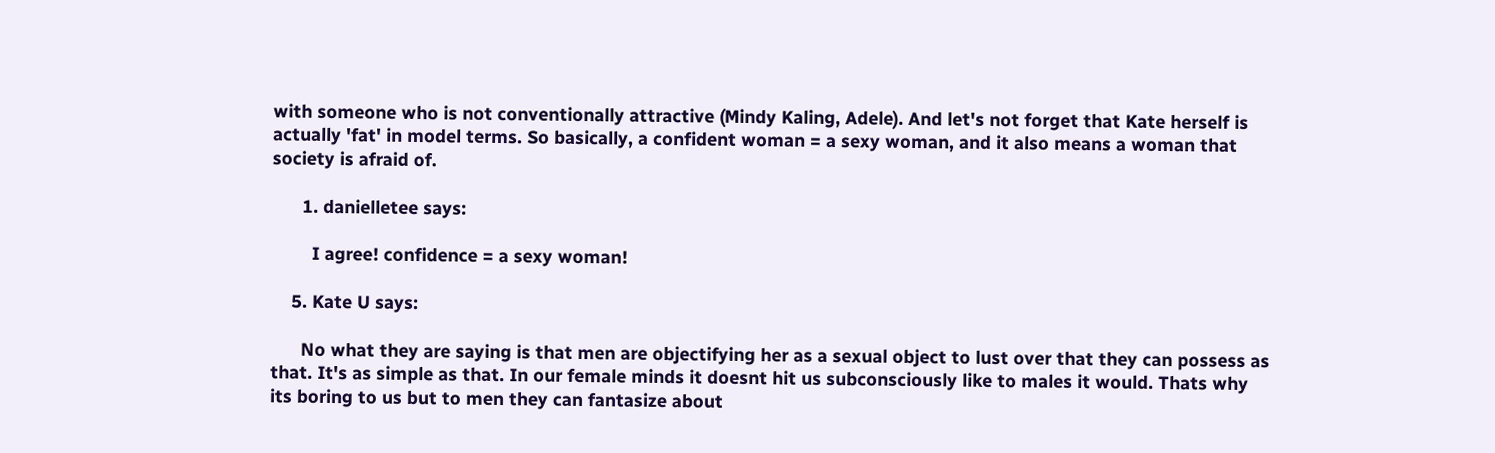with someone who is not conventionally attractive (Mindy Kaling, Adele). And let's not forget that Kate herself is actually 'fat' in model terms. So basically, a confident woman = a sexy woman, and it also means a woman that society is afraid of.

      1. danielletee says:

        I agree! confidence = a sexy woman!

    5. Kate U says:

      No what they are saying is that men are objectifying her as a sexual object to lust over that they can possess as that. It's as simple as that. In our female minds it doesnt hit us subconsciously like to males it would. Thats why its boring to us but to men they can fantasize about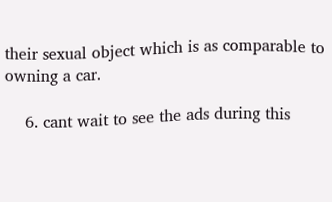their sexual object which is as comparable to owning a car.

    6. cant wait to see the ads during this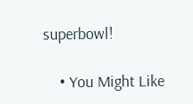superbowl!

    • You Might Like